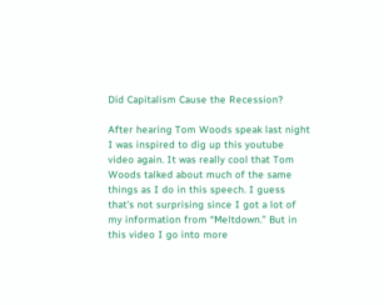Did Capitalism Cause the Recession?

After hearing Tom Woods speak last night I was inspired to dig up this youtube video again. It was really cool that Tom Woods talked about much of the same things as I do in this speech. I guess that’s not surprising since I got a lot of my information from “Meltdown.” But in this video I go into more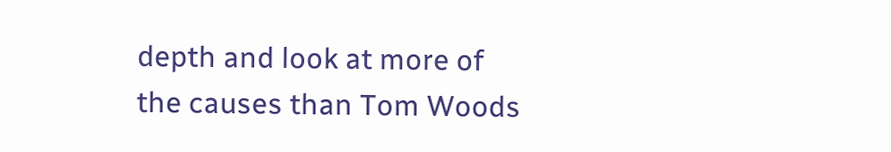depth and look at more of the causes than Tom Woods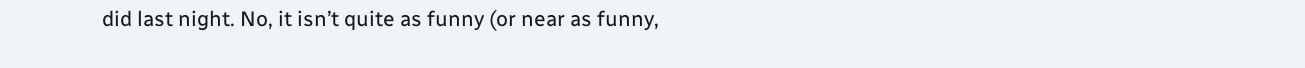did last night. No, it isn’t quite as funny (or near as funny,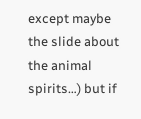except maybe the slide about the animal spirits…) but if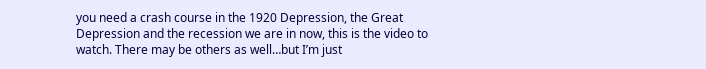you need a crash course in the 1920 Depression, the Great Depression and the recession we are in now, this is the video to watch. There may be others as well…but I’m just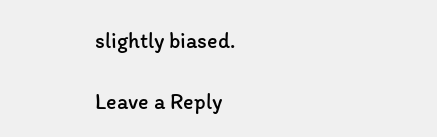slightly biased.

Leave a Reply